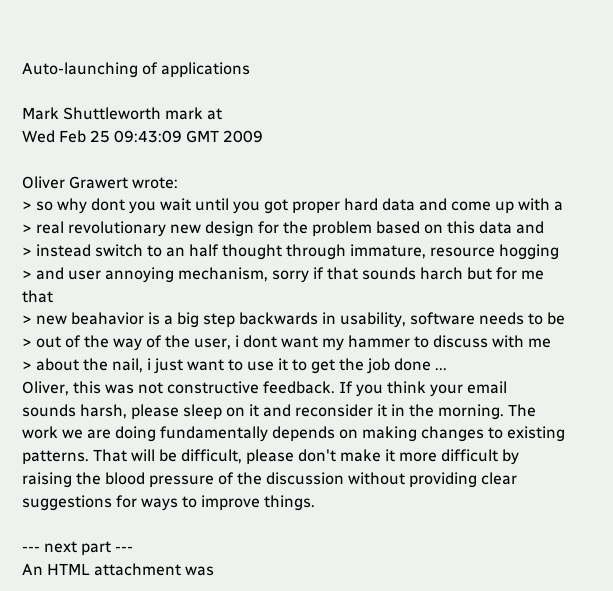Auto-launching of applications

Mark Shuttleworth mark at
Wed Feb 25 09:43:09 GMT 2009

Oliver Grawert wrote:
> so why dont you wait until you got proper hard data and come up with a
> real revolutionary new design for the problem based on this data and
> instead switch to an half thought through immature, resource hogging
> and user annoying mechanism, sorry if that sounds harch but for me that
> new beahavior is a big step backwards in usability, software needs to be
> out of the way of the user, i dont want my hammer to discuss with me
> about the nail, i just want to use it to get the job done ...
Oliver, this was not constructive feedback. If you think your email
sounds harsh, please sleep on it and reconsider it in the morning. The
work we are doing fundamentally depends on making changes to existing
patterns. That will be difficult, please don't make it more difficult by
raising the blood pressure of the discussion without providing clear
suggestions for ways to improve things.

--- next part ---
An HTML attachment was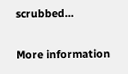scrubbed...

More information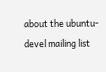about the ubuntu-devel mailing list